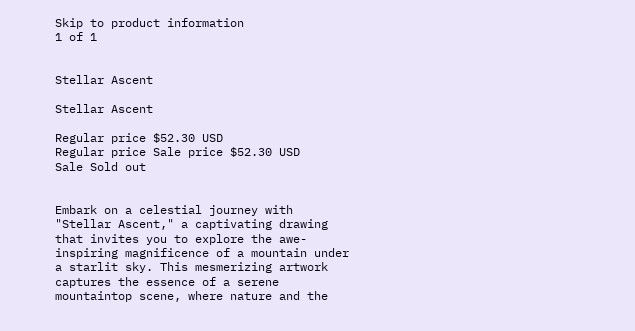Skip to product information
1 of 1


Stellar Ascent

Stellar Ascent

Regular price $52.30 USD
Regular price Sale price $52.30 USD
Sale Sold out


Embark on a celestial journey with "Stellar Ascent," a captivating drawing that invites you to explore the awe-inspiring magnificence of a mountain under a starlit sky. This mesmerizing artwork captures the essence of a serene mountaintop scene, where nature and the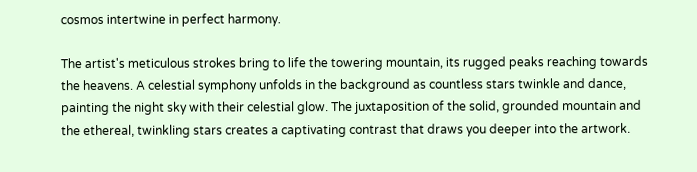cosmos intertwine in perfect harmony.

The artist's meticulous strokes bring to life the towering mountain, its rugged peaks reaching towards the heavens. A celestial symphony unfolds in the background as countless stars twinkle and dance, painting the night sky with their celestial glow. The juxtaposition of the solid, grounded mountain and the ethereal, twinkling stars creates a captivating contrast that draws you deeper into the artwork.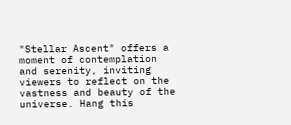"Stellar Ascent" offers a moment of contemplation and serenity, inviting viewers to reflect on the vastness and beauty of the universe. Hang this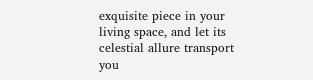exquisite piece in your living space, and let its celestial allure transport you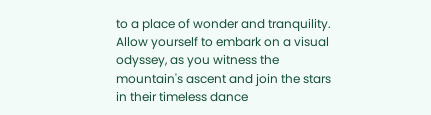to a place of wonder and tranquility. Allow yourself to embark on a visual odyssey, as you witness the mountain's ascent and join the stars in their timeless dance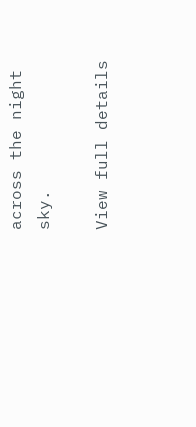across the night sky.

View full details